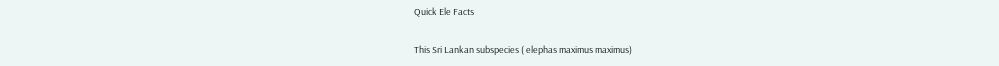Quick Ele Facts

This Sri Lankan subspecies ( elephas maximus maximus)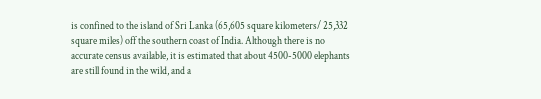is confined to the island of Sri Lanka (65,605 square kilometers/ 25,332 square miles) off the southern coast of India. Although there is no accurate census available, it is estimated that about 4500-5000 elephants are still found in the wild, and a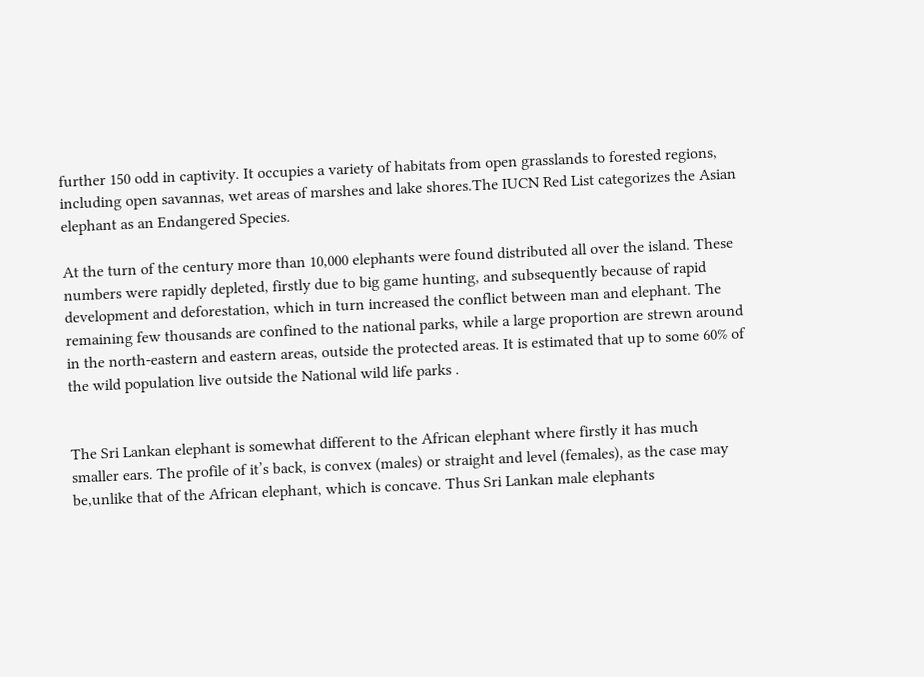further 150 odd in captivity. It occupies a variety of habitats from open grasslands to forested regions, including open savannas, wet areas of marshes and lake shores.The IUCN Red List categorizes the Asian  elephant as an Endangered Species.

At the turn of the century more than 10,000 elephants were found distributed all over the island. These numbers were rapidly depleted, firstly due to big game hunting, and subsequently because of rapid development and deforestation, which in turn increased the conflict between man and elephant. The remaining few thousands are confined to the national parks, while a large proportion are strewn around in the north-eastern and eastern areas, outside the protected areas. It is estimated that up to some 60% of the wild population live outside the National wild life parks .


The Sri Lankan elephant is somewhat different to the African elephant where firstly it has much smaller ears. The profile of it’s back, is convex (males) or straight and level (females), as the case may be,unlike that of the African elephant, which is concave. Thus Sri Lankan male elephants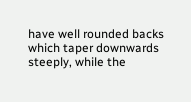have well rounded backs which taper downwards steeply, while the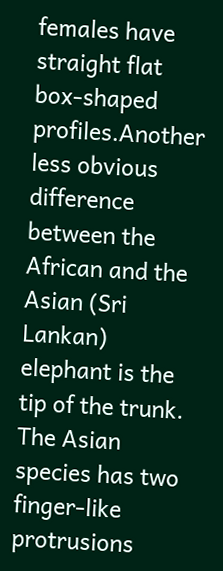females have straight flat box-shaped profiles.Another less obvious difference between the African and the Asian (Sri Lankan) elephant is the tip of the trunk. The Asian species has two finger-like protrusions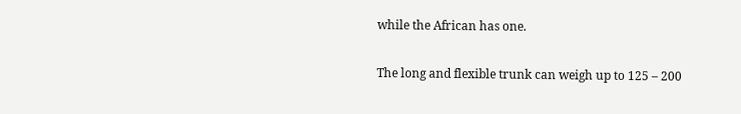while the African has one.


The long and flexible trunk can weigh up to 125 – 200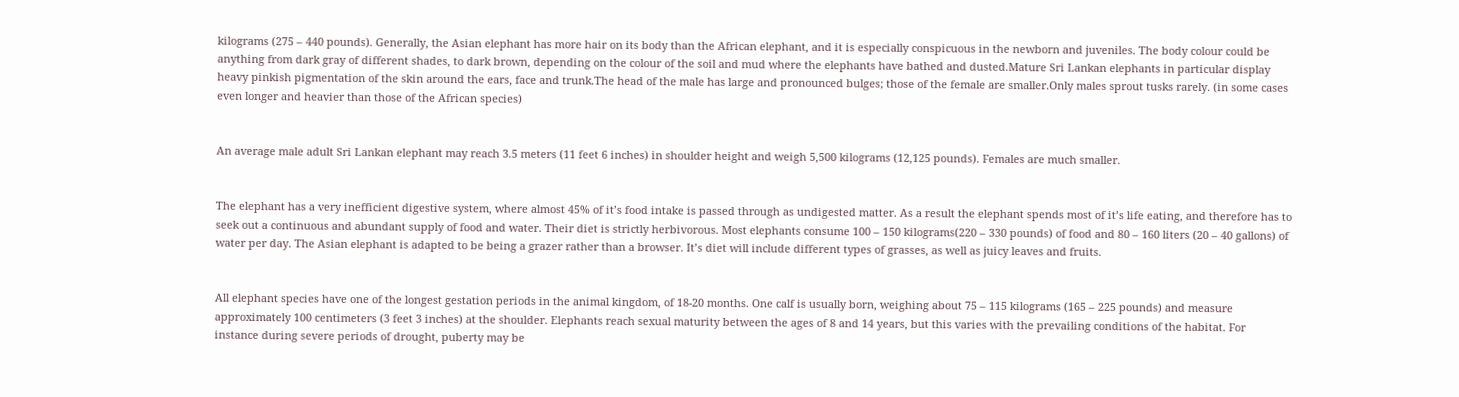kilograms (275 – 440 pounds). Generally, the Asian elephant has more hair on its body than the African elephant, and it is especially conspicuous in the newborn and juveniles. The body colour could be anything from dark gray of different shades, to dark brown, depending on the colour of the soil and mud where the elephants have bathed and dusted.Mature Sri Lankan elephants in particular display heavy pinkish pigmentation of the skin around the ears, face and trunk.The head of the male has large and pronounced bulges; those of the female are smaller.Only males sprout tusks rarely. (in some cases even longer and heavier than those of the African species)


An average male adult Sri Lankan elephant may reach 3.5 meters (11 feet 6 inches) in shoulder height and weigh 5,500 kilograms (12,125 pounds). Females are much smaller.


The elephant has a very inefficient digestive system, where almost 45% of it’s food intake is passed through as undigested matter. As a result the elephant spends most of it’s life eating, and therefore has to seek out a continuous and abundant supply of food and water. Their diet is strictly herbivorous. Most elephants consume 100 – 150 kilograms(220 – 330 pounds) of food and 80 – 160 liters (20 – 40 gallons) of water per day. The Asian elephant is adapted to be being a grazer rather than a browser. It’s diet will include different types of grasses, as well as juicy leaves and fruits.


All elephant species have one of the longest gestation periods in the animal kingdom, of 18-20 months. One calf is usually born, weighing about 75 – 115 kilograms (165 – 225 pounds) and measure approximately 100 centimeters (3 feet 3 inches) at the shoulder. Elephants reach sexual maturity between the ages of 8 and 14 years, but this varies with the prevailing conditions of the habitat. For instance during severe periods of drought, puberty may be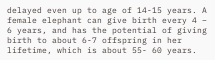delayed even up to age of 14-15 years. A female elephant can give birth every 4 – 6 years, and has the potential of giving birth to about 6-7 offspring in her lifetime, which is about 55- 60 years.